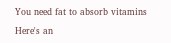You need fat to absorb vitamins

Here's an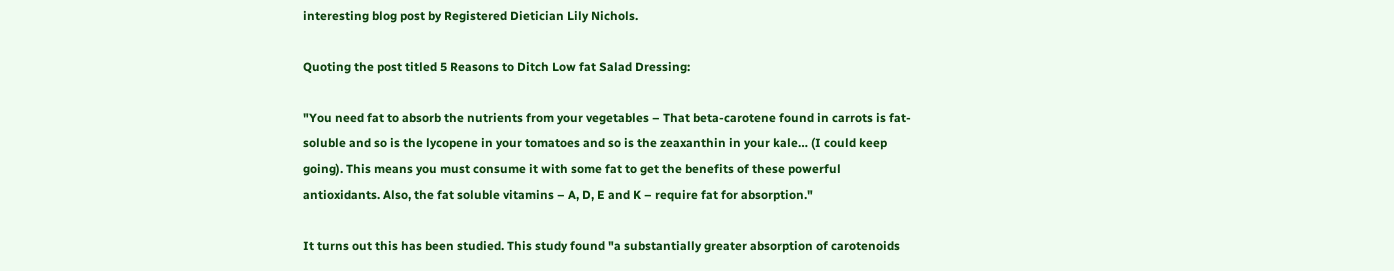interesting blog post by Registered Dietician Lily Nichols.

Quoting the post titled 5 Reasons to Ditch Low fat Salad Dressing:

"You need fat to absorb the nutrients from your vegetables – That beta-carotene found in carrots is fat-soluble and so is the lycopene in your tomatoes and so is the zeaxanthin in your kale… (I could keep going). This means you must consume it with some fat to get the benefits of these powerful antioxidants. Also, the fat soluble vitamins – A, D, E and K – require fat for absorption."

It turns out this has been studied. This study found "a substantially greater absorption of carotenoids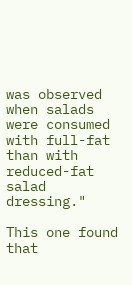was observed when salads were consumed with full-fat than with reduced-fat salad dressing."

This one found that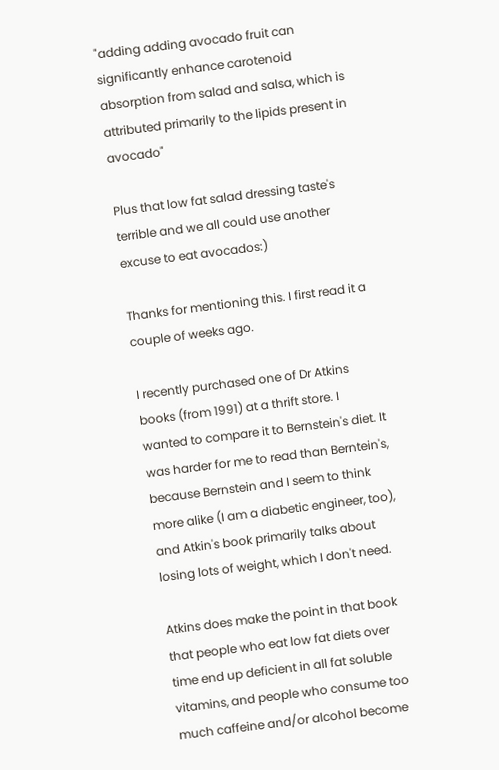"adding adding avocado fruit can significantly enhance carotenoid absorption from salad and salsa, which is attributed primarily to the lipids present in avocado"

Plus that low fat salad dressing taste's terrible and we all could use another excuse to eat avocados:)

Thanks for mentioning this. I first read it a couple of weeks ago.

I recently purchased one of Dr Atkins books (from 1991) at a thrift store. I wanted to compare it to Bernstein's diet. It was harder for me to read than Berntein's, because Bernstein and I seem to think more alike (I am a diabetic engineer, too), and Atkin's book primarily talks about losing lots of weight, which I don't need.

Atkins does make the point in that book that people who eat low fat diets over time end up deficient in all fat soluble vitamins, and people who consume too much caffeine and/or alcohol become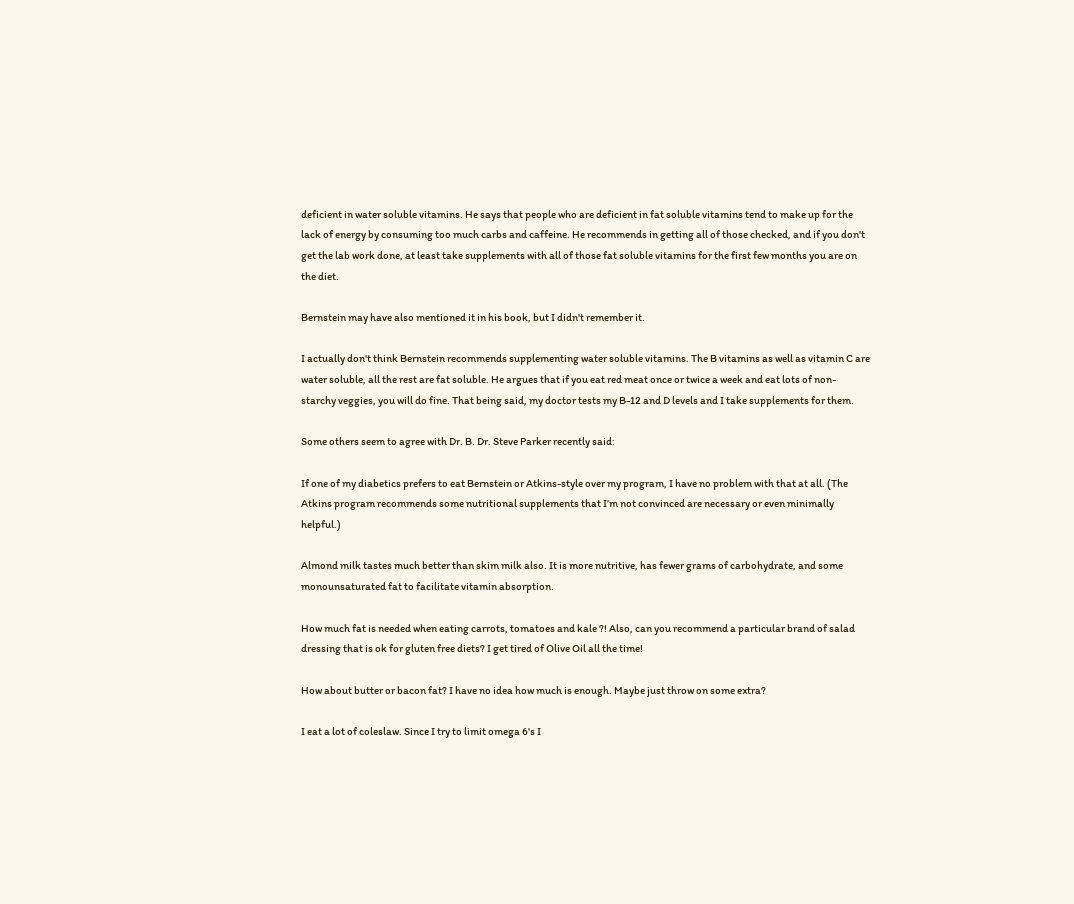deficient in water soluble vitamins. He says that people who are deficient in fat soluble vitamins tend to make up for the lack of energy by consuming too much carbs and caffeine. He recommends in getting all of those checked, and if you don't get the lab work done, at least take supplements with all of those fat soluble vitamins for the first few months you are on the diet.

Bernstein may have also mentioned it in his book, but I didn't remember it.

I actually don't think Bernstein recommends supplementing water soluble vitamins. The B vitamins as well as vitamin C are water soluble, all the rest are fat soluble. He argues that if you eat red meat once or twice a week and eat lots of non-starchy veggies, you will do fine. That being said, my doctor tests my B-12 and D levels and I take supplements for them.

Some others seem to agree with Dr. B. Dr. Steve Parker recently said:

If one of my diabetics prefers to eat Bernstein or Atkins-style over my program, I have no problem with that at all. (The Atkins program recommends some nutritional supplements that I’m not convinced are necessary or even minimally helpful.)

Almond milk tastes much better than skim milk also. It is more nutritive, has fewer grams of carbohydrate, and some monounsaturated fat to facilitate vitamin absorption.

How much fat is needed when eating carrots, tomatoes and kale ?! Also, can you recommend a particular brand of salad dressing that is ok for gluten free diets? I get tired of Olive Oil all the time!

How about butter or bacon fat? I have no idea how much is enough. Maybe just throw on some extra?

I eat a lot of coleslaw. Since I try to limit omega 6's I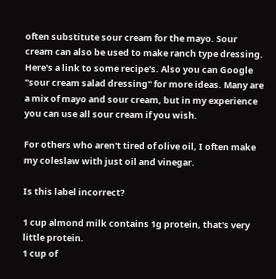often substitute sour cream for the mayo. Sour cream can also be used to make ranch type dressing. Here's a link to some recipe's. Also you can Google "sour cream salad dressing" for more ideas. Many are a mix of mayo and sour cream, but in my experience you can use all sour cream if you wish.

For others who aren't tired of olive oil, I often make my coleslaw with just oil and vinegar.

Is this label incorrect?

1 cup almond milk contains 1g protein, that's very little protein.
1 cup of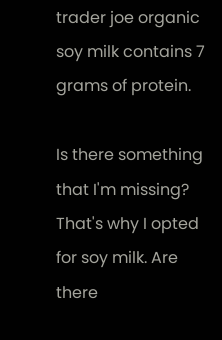trader joe organic soy milk contains 7 grams of protein.

Is there something that I'm missing? That's why I opted for soy milk. Are there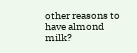other reasons to have almond milk?